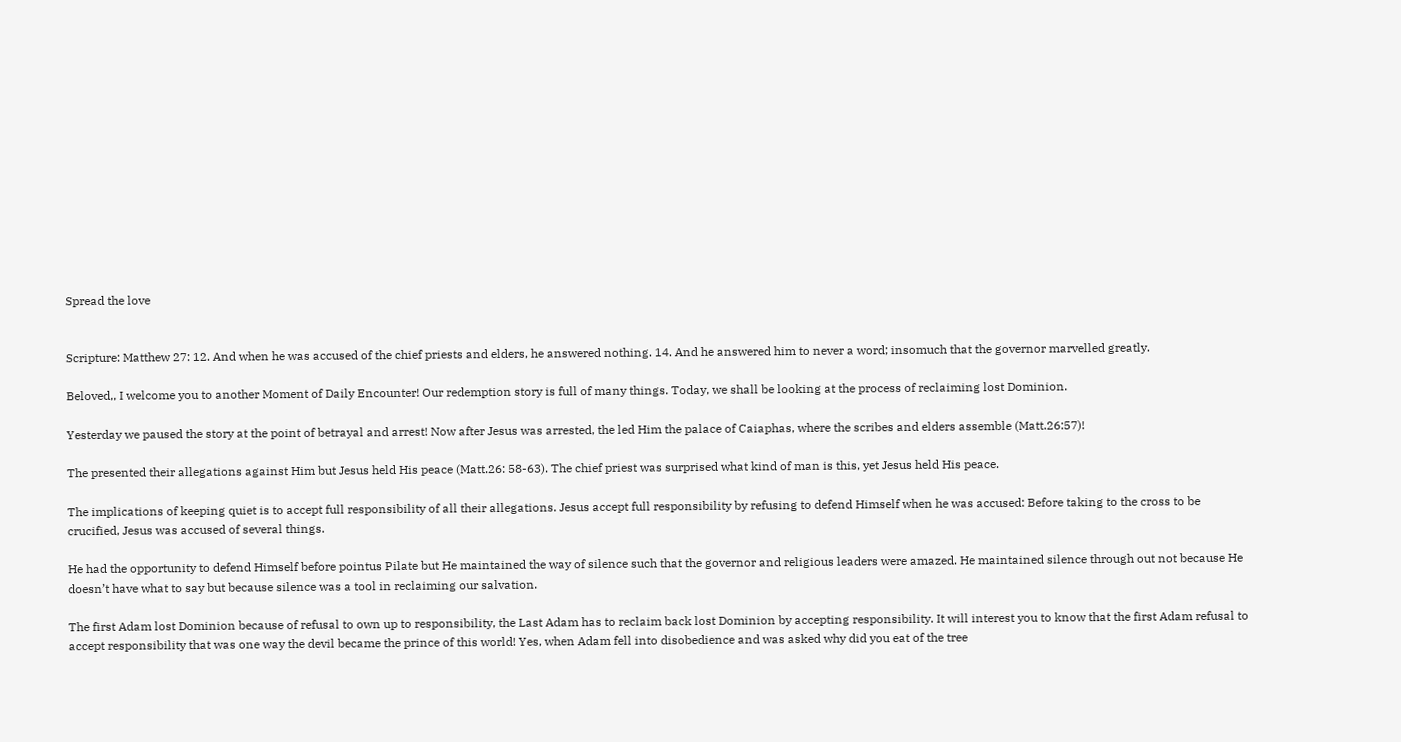Spread the love


Scripture: Matthew 27: 12. And when he was accused of the chief priests and elders, he answered nothing. 14. And he answered him to never a word; insomuch that the governor marvelled greatly.

Beloved,, I welcome you to another Moment of Daily Encounter! Our redemption story is full of many things. Today, we shall be looking at the process of reclaiming lost Dominion.

Yesterday we paused the story at the point of betrayal and arrest! Now after Jesus was arrested, the led Him the palace of Caiaphas, where the scribes and elders assemble (Matt.26:57)!

The presented their allegations against Him but Jesus held His peace (Matt.26: 58-63). The chief priest was surprised what kind of man is this, yet Jesus held His peace.

The implications of keeping quiet is to accept full responsibility of all their allegations. Jesus accept full responsibility by refusing to defend Himself when he was accused: Before taking to the cross to be crucified, Jesus was accused of several things.

He had the opportunity to defend Himself before pointus Pilate but He maintained the way of silence such that the governor and religious leaders were amazed. He maintained silence through out not because He doesn’t have what to say but because silence was a tool in reclaiming our salvation.

The first Adam lost Dominion because of refusal to own up to responsibility, the Last Adam has to reclaim back lost Dominion by accepting responsibility. It will interest you to know that the first Adam refusal to accept responsibility that was one way the devil became the prince of this world! Yes, when Adam fell into disobedience and was asked why did you eat of the tree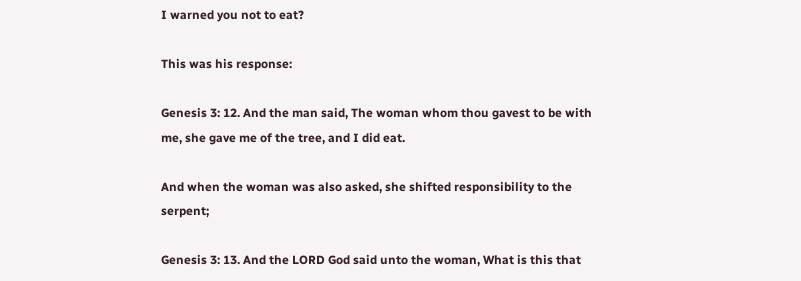I warned you not to eat?

This was his response:

Genesis 3: 12. And the man said, The woman whom thou gavest to be with me, she gave me of the tree, and I did eat.

And when the woman was also asked, she shifted responsibility to the serpent;

Genesis 3: 13. And the LORD God said unto the woman, What is this that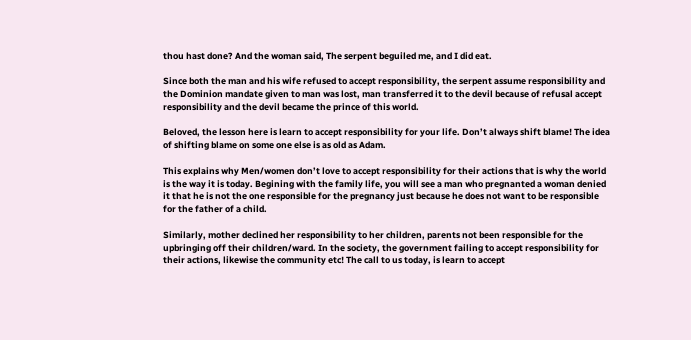thou hast done? And the woman said, The serpent beguiled me, and I did eat.

Since both the man and his wife refused to accept responsibility, the serpent assume responsibility and the Dominion mandate given to man was lost, man transferred it to the devil because of refusal accept responsibility and the devil became the prince of this world.

Beloved, the lesson here is learn to accept responsibility for your life. Don’t always shift blame! The idea of shifting blame on some one else is as old as Adam.

This explains why Men/women don’t love to accept responsibility for their actions that is why the world is the way it is today. Begining with the family life, you will see a man who pregnanted a woman denied it that he is not the one responsible for the pregnancy just because he does not want to be responsible for the father of a child.

Similarly, mother declined her responsibility to her children, parents not been responsible for the upbringing off their children/ward. In the society, the government failing to accept responsibility for their actions, likewise the community etc! The call to us today, is learn to accept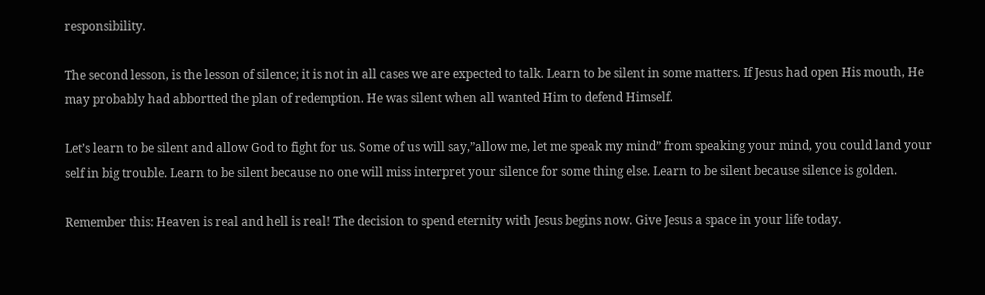responsibility.

The second lesson, is the lesson of silence; it is not in all cases we are expected to talk. Learn to be silent in some matters. If Jesus had open His mouth, He may probably had abbortted the plan of redemption. He was silent when all wanted Him to defend Himself.

Let’s learn to be silent and allow God to fight for us. Some of us will say,”allow me, let me speak my mind” from speaking your mind, you could land your self in big trouble. Learn to be silent because no one will miss interpret your silence for some thing else. Learn to be silent because silence is golden.

Remember this: Heaven is real and hell is real! The decision to spend eternity with Jesus begins now. Give Jesus a space in your life today.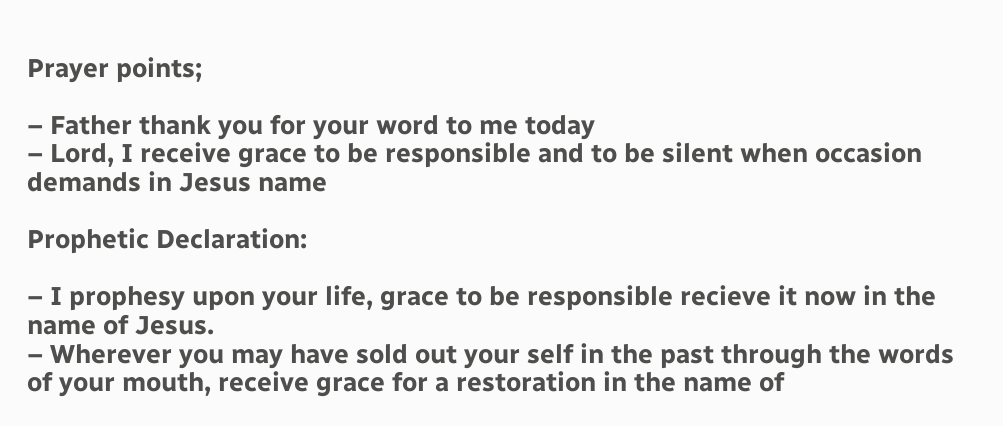Prayer points;

– Father thank you for your word to me today
– Lord, I receive grace to be responsible and to be silent when occasion demands in Jesus name

Prophetic Declaration:

– I prophesy upon your life, grace to be responsible recieve it now in the name of Jesus.
– Wherever you may have sold out your self in the past through the words of your mouth, receive grace for a restoration in the name of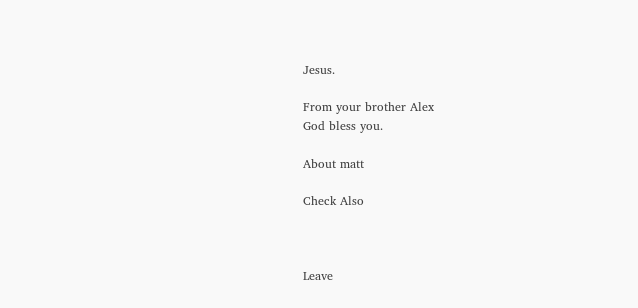Jesus.

From your brother Alex
God bless you.

About matt

Check Also



Leave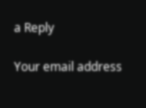a Reply

Your email address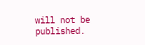will not be published.